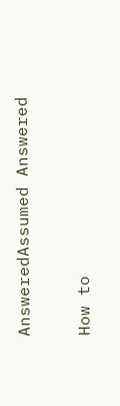AnsweredAssumed Answered

How to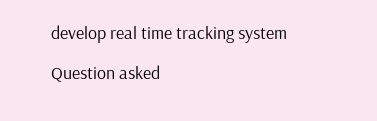develop real time tracking system

Question asked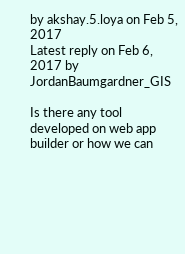by akshay.5.loya on Feb 5, 2017
Latest reply on Feb 6, 2017 by JordanBaumgardner_GIS

Is there any tool developed on web app builder or how we can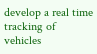develop a real time tracking of vehicles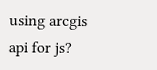using arcgis api for js?